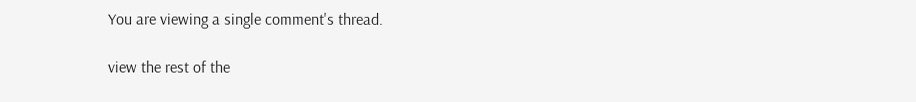You are viewing a single comment's thread.

view the rest of the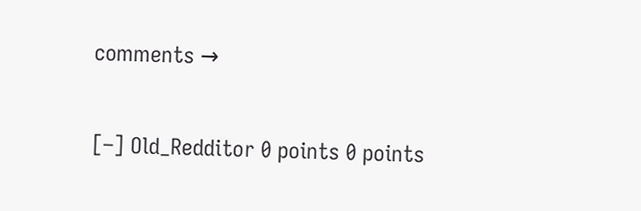comments →

[–] Old_Redditor 0 points 0 points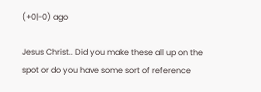(+0|-0) ago

Jesus Christ.. Did you make these all up on the spot or do you have some sort of reference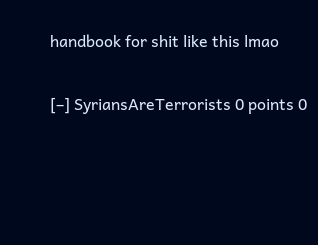handbook for shit like this lmao

[–] SyriansAreTerrorists 0 points 0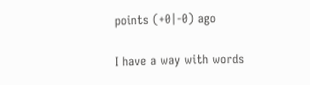points (+0|-0) ago

I have a way with words